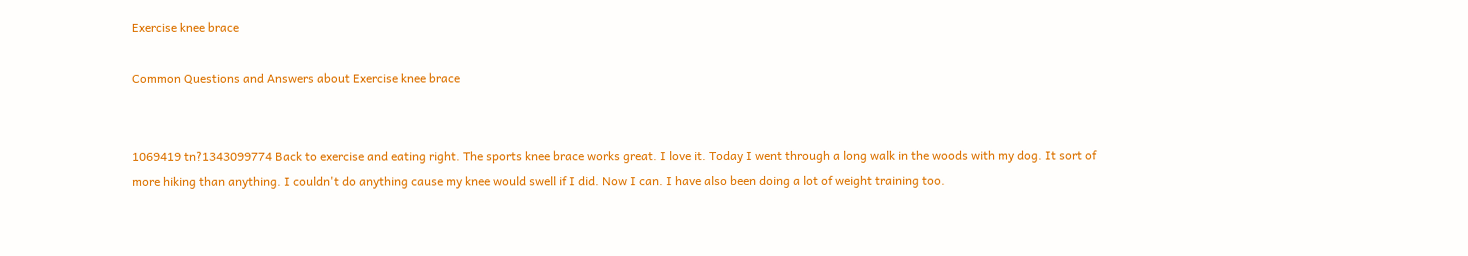Exercise knee brace

Common Questions and Answers about Exercise knee brace


1069419 tn?1343099774 Back to exercise and eating right. The sports knee brace works great. I love it. Today I went through a long walk in the woods with my dog. It sort of more hiking than anything. I couldn't do anything cause my knee would swell if I did. Now I can. I have also been doing a lot of weight training too.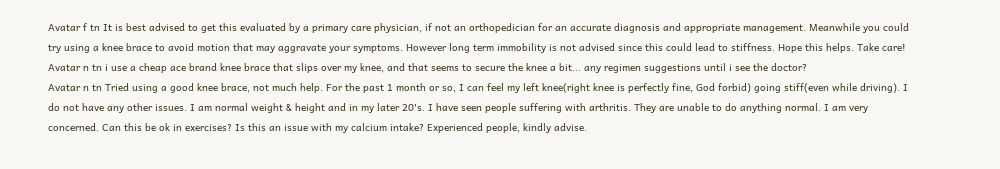Avatar f tn It is best advised to get this evaluated by a primary care physician, if not an orthopedician for an accurate diagnosis and appropriate management. Meanwhile you could try using a knee brace to avoid motion that may aggravate your symptoms. However long term immobility is not advised since this could lead to stiffness. Hope this helps. Take care!
Avatar n tn i use a cheap ace brand knee brace that slips over my knee, and that seems to secure the knee a bit... any regimen suggestions until i see the doctor?
Avatar n tn Tried using a good knee brace, not much help. For the past 1 month or so, I can feel my left knee(right knee is perfectly fine, God forbid) going stiff(even while driving). I do not have any other issues. I am normal weight & height and in my later 20's. I have seen people suffering with arthritis. They are unable to do anything normal. I am very concerned. Can this be ok in exercises? Is this an issue with my calcium intake? Experienced people, kindly advise.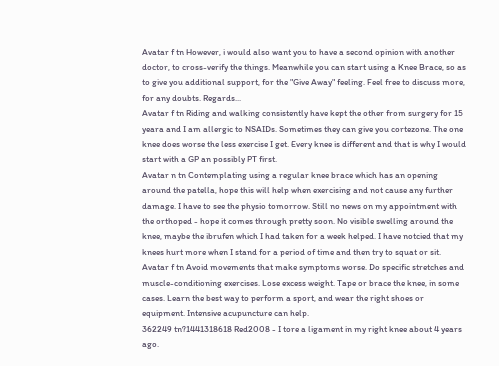Avatar f tn However, i would also want you to have a second opinion with another doctor, to cross-verify the things. Meanwhile you can start using a Knee Brace, so as to give you additional support, for the "Give Away" feeling. Feel free to discuss more, for any doubts. Regards...
Avatar f tn Riding and walking consistently have kept the other from surgery for 15 yeara and I am allergic to NSAIDs. Sometimes they can give you cortezone. The one knee does worse the less exercise I get. Every knee is different and that is why I would start with a GP an possibly PT first.
Avatar n tn Contemplating using a regular knee brace which has an opening around the patella, hope this will help when exercising and not cause any further damage. I have to see the physio tomorrow. Still no news on my appointment with the orthoped - hope it comes through pretty soon. No visible swelling around the knee, maybe the ibrufen which I had taken for a week helped. I have notcied that my knees hurt more when I stand for a period of time and then try to squat or sit.
Avatar f tn Avoid movements that make symptoms worse. Do specific stretches and muscle-conditioning exercises. Lose excess weight. Tape or brace the knee, in some cases. Learn the best way to perform a sport, and wear the right shoes or equipment. Intensive acupuncture can help.
362249 tn?1441318618 Red2008 - I tore a ligament in my right knee about 4 years ago.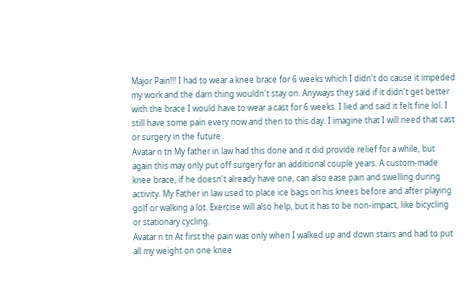Major Pain!!! I had to wear a knee brace for 6 weeks which I didn't do cause it impeded my work and the darn thing wouldn't stay on. Anyways they said if it didn't get better with the brace I would have to wear a cast for 6 weeks. I lied and said it felt fine lol. I still have some pain every now and then to this day. I imagine that I will need that cast or surgery in the future.
Avatar n tn My father in law had this done and it did provide relief for a while, but again this may only put off surgery for an additional couple years. A custom-made knee brace, if he doesn't already have one, can also ease pain and swelling during activity. My Father in law used to place ice bags on his knees before and after playing golf or walking a lot. Exercise will also help, but it has to be non-impact, like bicycling or stationary cycling.
Avatar n tn At first the pain was only when I walked up and down stairs and had to put all my weight on one knee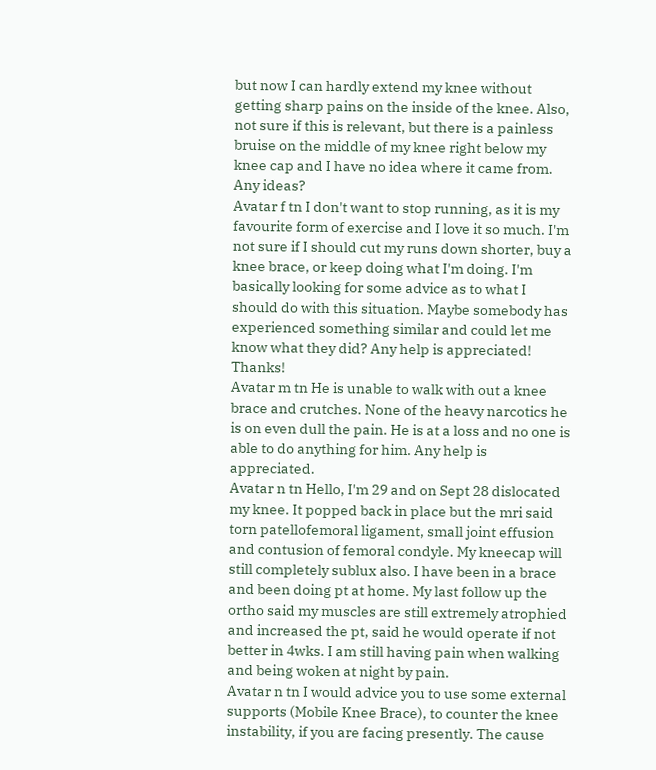but now I can hardly extend my knee without getting sharp pains on the inside of the knee. Also, not sure if this is relevant, but there is a painless bruise on the middle of my knee right below my knee cap and I have no idea where it came from. Any ideas?
Avatar f tn I don't want to stop running, as it is my favourite form of exercise and I love it so much. I'm not sure if I should cut my runs down shorter, buy a knee brace, or keep doing what I'm doing. I'm basically looking for some advice as to what I should do with this situation. Maybe somebody has experienced something similar and could let me know what they did? Any help is appreciated! Thanks!
Avatar m tn He is unable to walk with out a knee brace and crutches. None of the heavy narcotics he is on even dull the pain. He is at a loss and no one is able to do anything for him. Any help is appreciated.
Avatar n tn Hello, I'm 29 and on Sept 28 dislocated my knee. It popped back in place but the mri said torn patellofemoral ligament, small joint effusion and contusion of femoral condyle. My kneecap will still completely sublux also. I have been in a brace and been doing pt at home. My last follow up the ortho said my muscles are still extremely atrophied and increased the pt, said he would operate if not better in 4wks. I am still having pain when walking and being woken at night by pain.
Avatar n tn I would advice you to use some external supports (Mobile Knee Brace), to counter the knee instability, if you are facing presently. The cause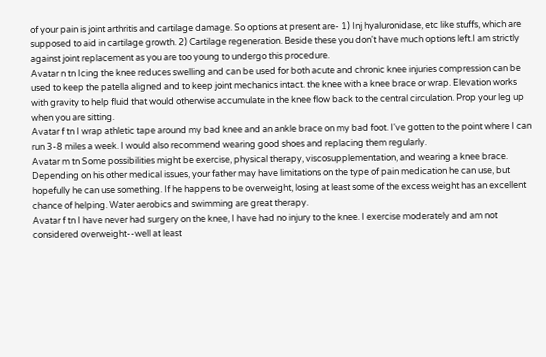of your pain is joint arthritis and cartilage damage. So options at present are- 1) Inj hyaluronidase, etc like stuffs, which are supposed to aid in cartilage growth. 2) Cartilage regeneration. Beside these you don't have much options left.I am strictly against joint replacement as you are too young to undergo this procedure.
Avatar n tn Icing the knee reduces swelling and can be used for both acute and chronic knee injuries compression can be used to keep the patella aligned and to keep joint mechanics intact. the knee with a knee brace or wrap. Elevation works with gravity to help fluid that would otherwise accumulate in the knee flow back to the central circulation. Prop your leg up when you are sitting.
Avatar f tn I wrap athletic tape around my bad knee and an ankle brace on my bad foot. I've gotten to the point where I can run 3-8 miles a week. I would also recommend wearing good shoes and replacing them regularly.
Avatar m tn Some possibilities might be exercise, physical therapy, viscosupplementation, and wearing a knee brace. Depending on his other medical issues, your father may have limitations on the type of pain medication he can use, but hopefully he can use something. If he happens to be overweight, losing at least some of the excess weight has an excellent chance of helping. Water aerobics and swimming are great therapy.
Avatar f tn I have never had surgery on the knee, I have had no injury to the knee. I exercise moderately and am not considered overweight--well at least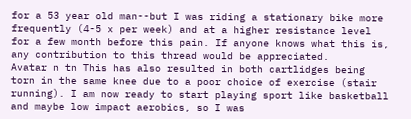for a 53 year old man--but I was riding a stationary bike more frequently (4-5 x per week) and at a higher resistance level for a few month before this pain. If anyone knows what this is, any contribution to this thread would be appreciated.
Avatar n tn This has also resulted in both cartlidges being torn in the same knee due to a poor choice of exercise (stair running). I am now ready to start playing sport like basketball and maybe low impact aerobics, so I was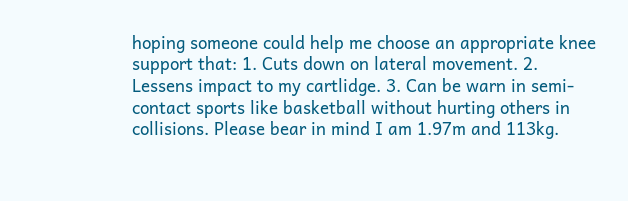hoping someone could help me choose an appropriate knee support that: 1. Cuts down on lateral movement. 2. Lessens impact to my cartlidge. 3. Can be warn in semi-contact sports like basketball without hurting others in collisions. Please bear in mind I am 1.97m and 113kg.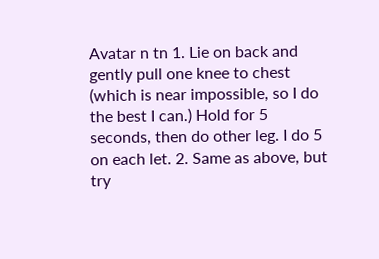Avatar n tn 1. Lie on back and gently pull one knee to chest (which is near impossible, so I do the best I can.) Hold for 5 seconds, then do other leg. I do 5 on each let. 2. Same as above, but try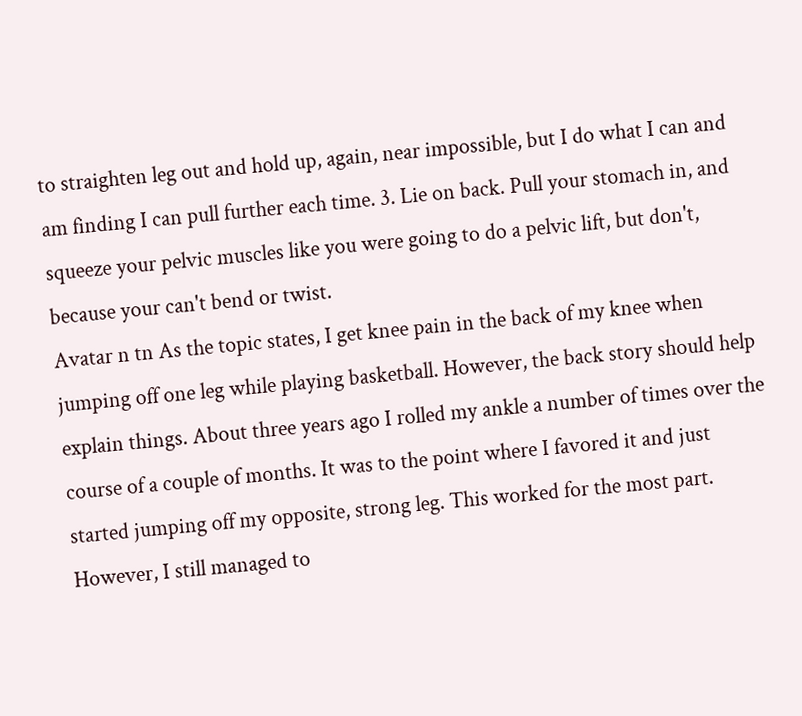to straighten leg out and hold up, again, near impossible, but I do what I can and am finding I can pull further each time. 3. Lie on back. Pull your stomach in, and squeeze your pelvic muscles like you were going to do a pelvic lift, but don't, because your can't bend or twist.
Avatar n tn As the topic states, I get knee pain in the back of my knee when jumping off one leg while playing basketball. However, the back story should help explain things. About three years ago I rolled my ankle a number of times over the course of a couple of months. It was to the point where I favored it and just started jumping off my opposite, strong leg. This worked for the most part. However, I still managed to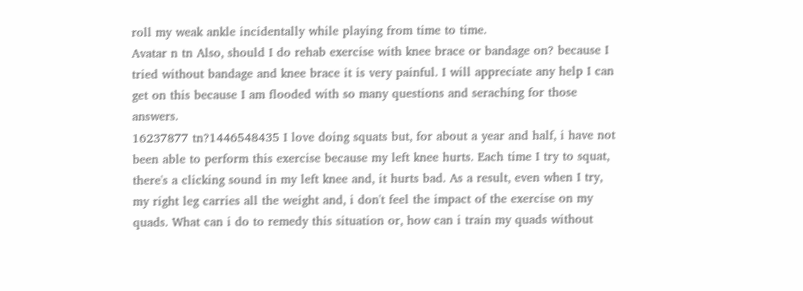roll my weak ankle incidentally while playing from time to time.
Avatar n tn Also, should I do rehab exercise with knee brace or bandage on? because I tried without bandage and knee brace it is very painful. I will appreciate any help I can get on this because I am flooded with so many questions and seraching for those answers.
16237877 tn?1446548435 I love doing squats but, for about a year and half, i have not been able to perform this exercise because my left knee hurts. Each time I try to squat, there's a clicking sound in my left knee and, it hurts bad. As a result, even when I try, my right leg carries all the weight and, i don't feel the impact of the exercise on my quads. What can i do to remedy this situation or, how can i train my quads without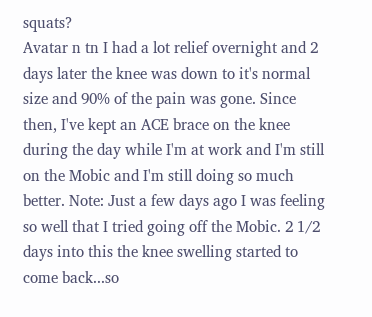squats?
Avatar n tn I had a lot relief overnight and 2 days later the knee was down to it's normal size and 90% of the pain was gone. Since then, I've kept an ACE brace on the knee during the day while I'm at work and I'm still on the Mobic and I'm still doing so much better. Note: Just a few days ago I was feeling so well that I tried going off the Mobic. 2 1/2 days into this the knee swelling started to come back...so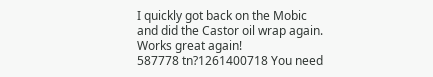I quickly got back on the Mobic and did the Castor oil wrap again. Works great again!
587778 tn?1261400718 You need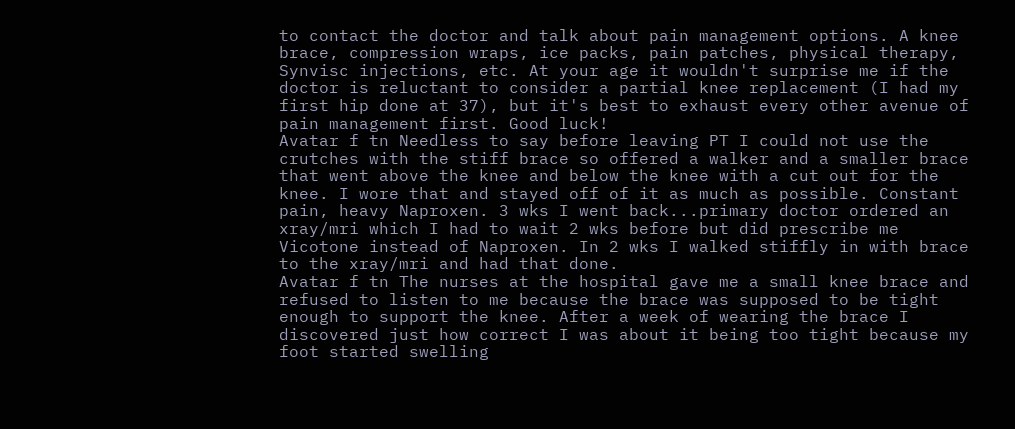to contact the doctor and talk about pain management options. A knee brace, compression wraps, ice packs, pain patches, physical therapy, Synvisc injections, etc. At your age it wouldn't surprise me if the doctor is reluctant to consider a partial knee replacement (I had my first hip done at 37), but it's best to exhaust every other avenue of pain management first. Good luck!
Avatar f tn Needless to say before leaving PT I could not use the crutches with the stiff brace so offered a walker and a smaller brace that went above the knee and below the knee with a cut out for the knee. I wore that and stayed off of it as much as possible. Constant pain, heavy Naproxen. 3 wks I went back...primary doctor ordered an xray/mri which I had to wait 2 wks before but did prescribe me Vicotone instead of Naproxen. In 2 wks I walked stiffly in with brace to the xray/mri and had that done.
Avatar f tn The nurses at the hospital gave me a small knee brace and refused to listen to me because the brace was supposed to be tight enough to support the knee. After a week of wearing the brace I discovered just how correct I was about it being too tight because my foot started swelling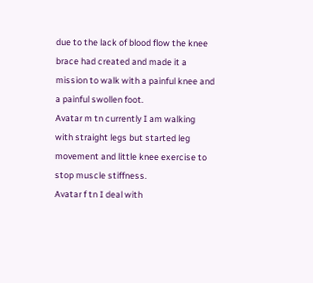due to the lack of blood flow the knee brace had created and made it a mission to walk with a painful knee and a painful swollen foot.
Avatar m tn currently I am walking with straight legs but started leg movement and little knee exercise to stop muscle stiffness.
Avatar f tn I deal with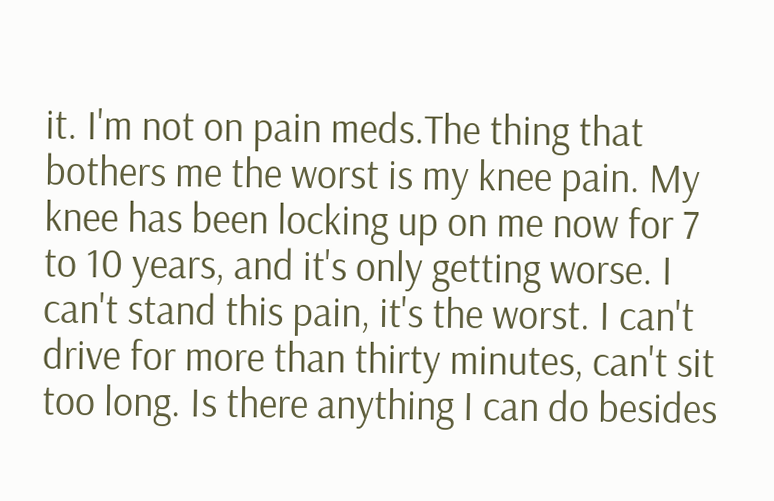it. I'm not on pain meds.The thing that bothers me the worst is my knee pain. My knee has been locking up on me now for 7 to 10 years, and it's only getting worse. I can't stand this pain, it's the worst. I can't drive for more than thirty minutes, can't sit too long. Is there anything I can do besides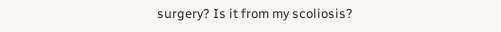surgery? Is it from my scoliosis?